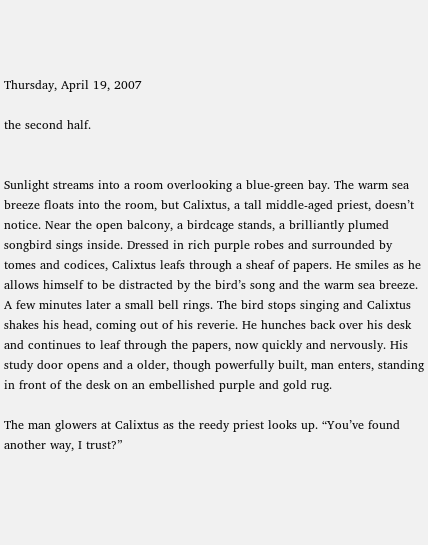Thursday, April 19, 2007

the second half.


Sunlight streams into a room overlooking a blue-green bay. The warm sea breeze floats into the room, but Calixtus, a tall middle-aged priest, doesn’t notice. Near the open balcony, a birdcage stands, a brilliantly plumed songbird sings inside. Dressed in rich purple robes and surrounded by tomes and codices, Calixtus leafs through a sheaf of papers. He smiles as he allows himself to be distracted by the bird’s song and the warm sea breeze. A few minutes later a small bell rings. The bird stops singing and Calixtus shakes his head, coming out of his reverie. He hunches back over his desk and continues to leaf through the papers, now quickly and nervously. His study door opens and a older, though powerfully built, man enters, standing in front of the desk on an embellished purple and gold rug.

The man glowers at Calixtus as the reedy priest looks up. “You’ve found another way, I trust?”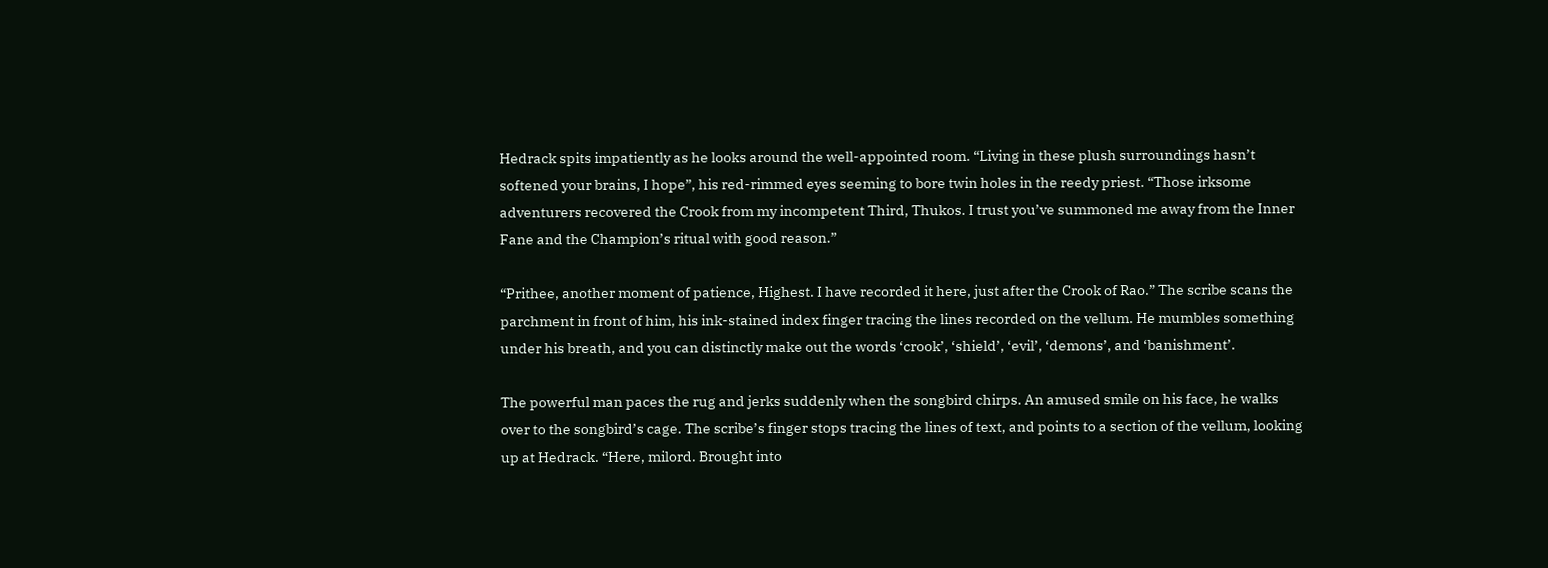Hedrack spits impatiently as he looks around the well-appointed room. “Living in these plush surroundings hasn’t softened your brains, I hope”, his red-rimmed eyes seeming to bore twin holes in the reedy priest. “Those irksome adventurers recovered the Crook from my incompetent Third, Thukos. I trust you’ve summoned me away from the Inner Fane and the Champion’s ritual with good reason.”

“Prithee, another moment of patience, Highest. I have recorded it here, just after the Crook of Rao.” The scribe scans the parchment in front of him, his ink-stained index finger tracing the lines recorded on the vellum. He mumbles something under his breath, and you can distinctly make out the words ‘crook’, ‘shield’, ‘evil’, ‘demons’, and ‘banishment’.

The powerful man paces the rug and jerks suddenly when the songbird chirps. An amused smile on his face, he walks over to the songbird’s cage. The scribe’s finger stops tracing the lines of text, and points to a section of the vellum, looking up at Hedrack. “Here, milord. Brought into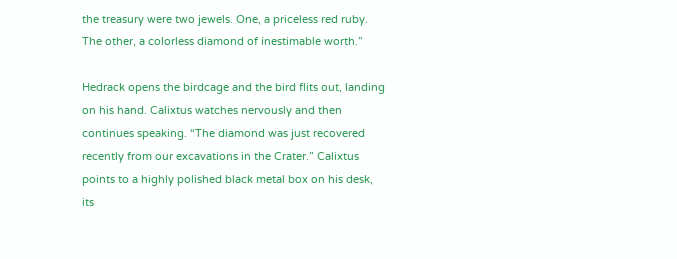the treasury were two jewels. One, a priceless red ruby. The other, a colorless diamond of inestimable worth.”

Hedrack opens the birdcage and the bird flits out, landing on his hand. Calixtus watches nervously and then continues speaking. “The diamond was just recovered recently from our excavations in the Crater.” Calixtus points to a highly polished black metal box on his desk, its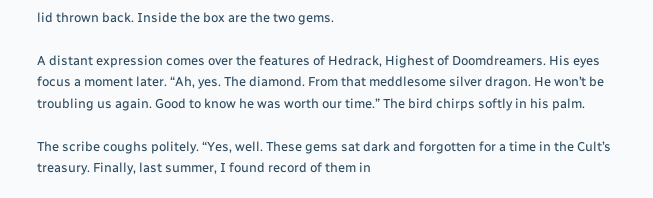lid thrown back. Inside the box are the two gems.

A distant expression comes over the features of Hedrack, Highest of Doomdreamers. His eyes focus a moment later. “Ah, yes. The diamond. From that meddlesome silver dragon. He won’t be troubling us again. Good to know he was worth our time.” The bird chirps softly in his palm.

The scribe coughs politely. “Yes, well. These gems sat dark and forgotten for a time in the Cult’s treasury. Finally, last summer, I found record of them in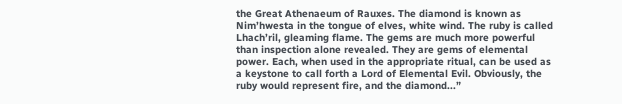the Great Athenaeum of Rauxes. The diamond is known as Nim’hwesta in the tongue of elves, white wind. The ruby is called Lhach’ril, gleaming flame. The gems are much more powerful than inspection alone revealed. They are gems of elemental power. Each, when used in the appropriate ritual, can be used as a keystone to call forth a Lord of Elemental Evil. Obviously, the ruby would represent fire, and the diamond...”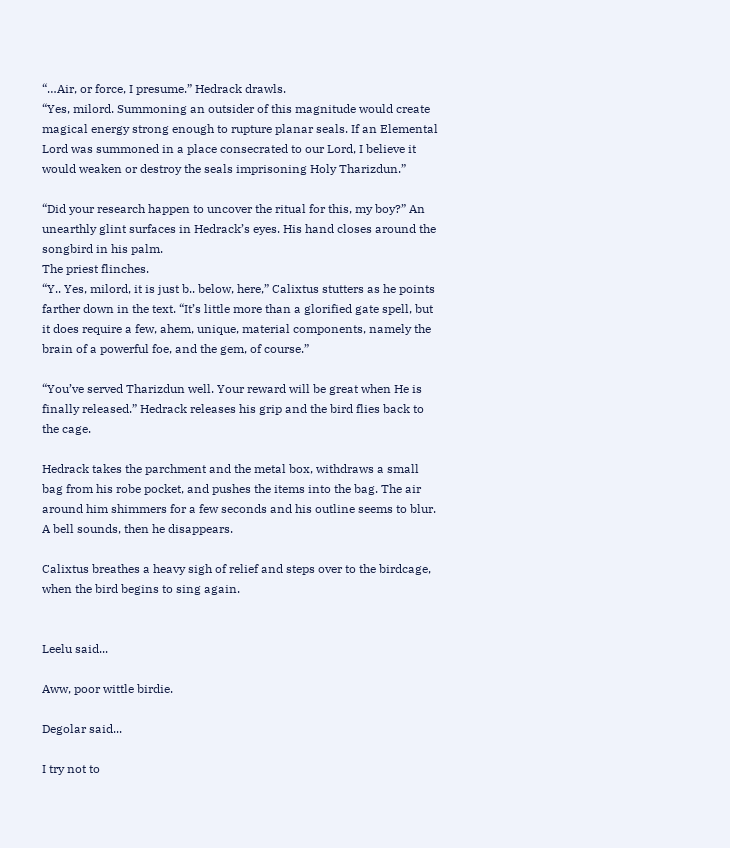“…Air, or force, I presume.” Hedrack drawls.
“Yes, milord. Summoning an outsider of this magnitude would create magical energy strong enough to rupture planar seals. If an Elemental Lord was summoned in a place consecrated to our Lord, I believe it would weaken or destroy the seals imprisoning Holy Tharizdun.”

“Did your research happen to uncover the ritual for this, my boy?” An unearthly glint surfaces in Hedrack’s eyes. His hand closes around the songbird in his palm.
The priest flinches.
“Y.. Yes, milord, it is just b.. below, here,” Calixtus stutters as he points farther down in the text. “It’s little more than a glorified gate spell, but it does require a few, ahem, unique, material components, namely the brain of a powerful foe, and the gem, of course.”

“You’ve served Tharizdun well. Your reward will be great when He is finally released.” Hedrack releases his grip and the bird flies back to the cage.

Hedrack takes the parchment and the metal box, withdraws a small bag from his robe pocket, and pushes the items into the bag. The air around him shimmers for a few seconds and his outline seems to blur. A bell sounds, then he disappears.

Calixtus breathes a heavy sigh of relief and steps over to the birdcage, when the bird begins to sing again.


Leelu said...

Aww, poor wittle birdie.

Degolar said...

I try not to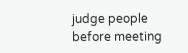judge people before meeting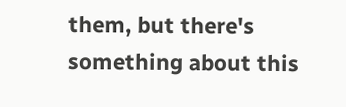them, but there's something about this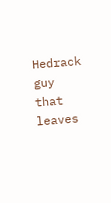Hedrack guy that leaves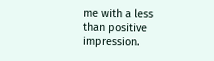me with a less than positive impression.